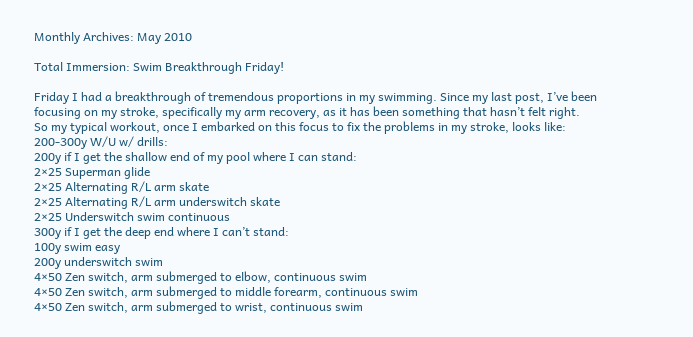Monthly Archives: May 2010

Total Immersion: Swim Breakthrough Friday!

Friday I had a breakthrough of tremendous proportions in my swimming. Since my last post, I’ve been focusing on my stroke, specifically my arm recovery, as it has been something that hasn’t felt right.
So my typical workout, once I embarked on this focus to fix the problems in my stroke, looks like:
200-300y W/U w/ drills:
200y if I get the shallow end of my pool where I can stand:
2×25 Superman glide
2×25 Alternating R/L arm skate
2×25 Alternating R/L arm underswitch skate
2×25 Underswitch swim continuous
300y if I get the deep end where I can’t stand:
100y swim easy
200y underswitch swim
4×50 Zen switch, arm submerged to elbow, continuous swim
4×50 Zen switch, arm submerged to middle forearm, continuous swim
4×50 Zen switch, arm submerged to wrist, continuous swim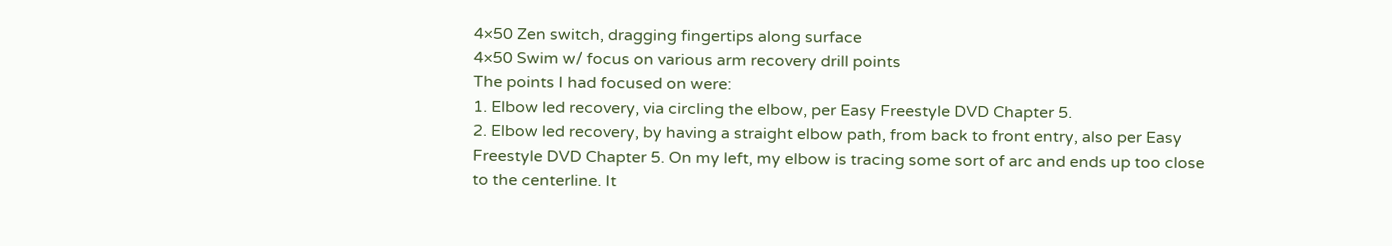4×50 Zen switch, dragging fingertips along surface
4×50 Swim w/ focus on various arm recovery drill points
The points I had focused on were:
1. Elbow led recovery, via circling the elbow, per Easy Freestyle DVD Chapter 5.
2. Elbow led recovery, by having a straight elbow path, from back to front entry, also per Easy Freestyle DVD Chapter 5. On my left, my elbow is tracing some sort of arc and ends up too close to the centerline. It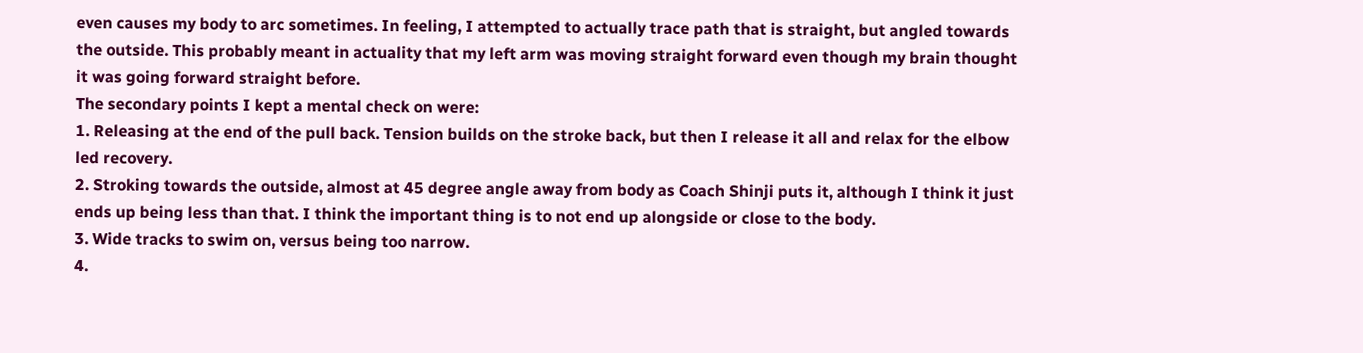even causes my body to arc sometimes. In feeling, I attempted to actually trace path that is straight, but angled towards the outside. This probably meant in actuality that my left arm was moving straight forward even though my brain thought it was going forward straight before.
The secondary points I kept a mental check on were:
1. Releasing at the end of the pull back. Tension builds on the stroke back, but then I release it all and relax for the elbow led recovery.
2. Stroking towards the outside, almost at 45 degree angle away from body as Coach Shinji puts it, although I think it just ends up being less than that. I think the important thing is to not end up alongside or close to the body.
3. Wide tracks to swim on, versus being too narrow.
4.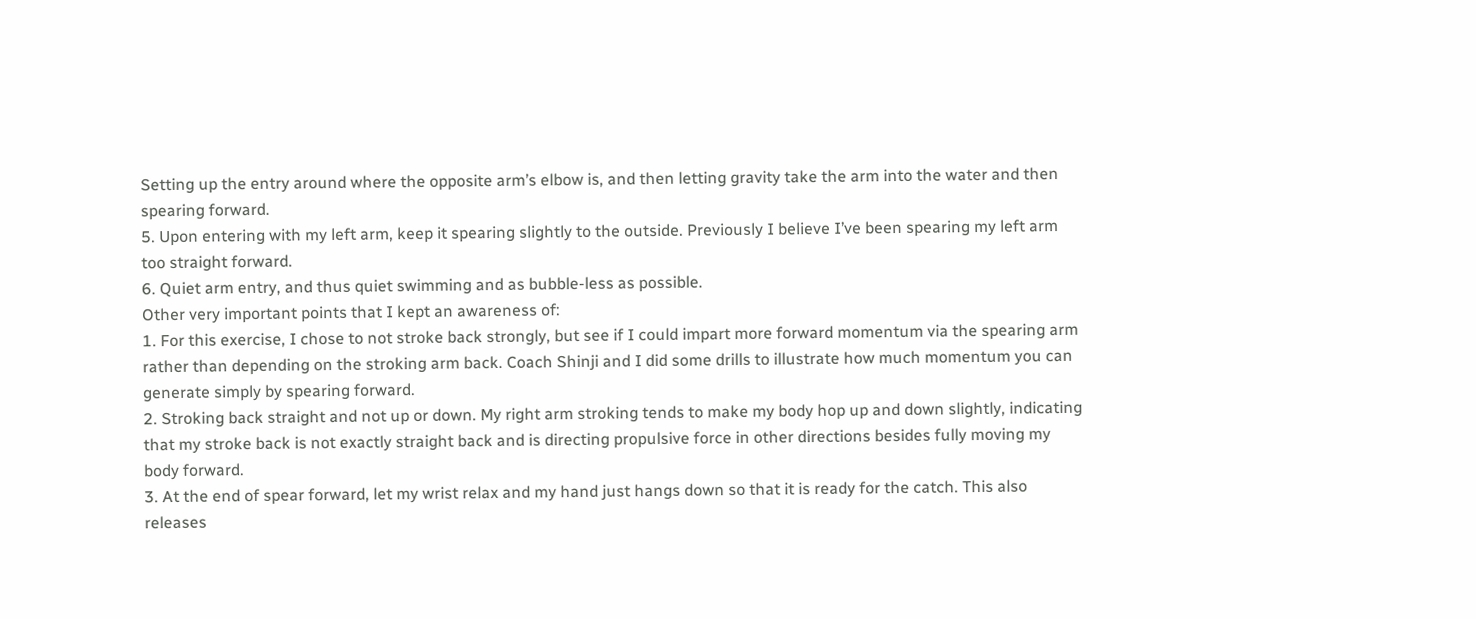Setting up the entry around where the opposite arm’s elbow is, and then letting gravity take the arm into the water and then spearing forward.
5. Upon entering with my left arm, keep it spearing slightly to the outside. Previously I believe I’ve been spearing my left arm too straight forward.
6. Quiet arm entry, and thus quiet swimming and as bubble-less as possible.
Other very important points that I kept an awareness of:
1. For this exercise, I chose to not stroke back strongly, but see if I could impart more forward momentum via the spearing arm rather than depending on the stroking arm back. Coach Shinji and I did some drills to illustrate how much momentum you can generate simply by spearing forward.
2. Stroking back straight and not up or down. My right arm stroking tends to make my body hop up and down slightly, indicating that my stroke back is not exactly straight back and is directing propulsive force in other directions besides fully moving my body forward.
3. At the end of spear forward, let my wrist relax and my hand just hangs down so that it is ready for the catch. This also releases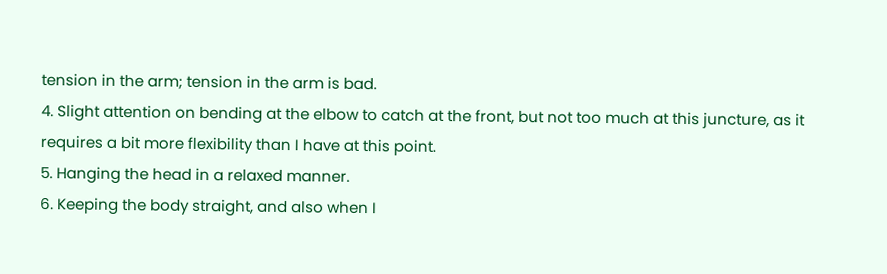tension in the arm; tension in the arm is bad.
4. Slight attention on bending at the elbow to catch at the front, but not too much at this juncture, as it requires a bit more flexibility than I have at this point.
5. Hanging the head in a relaxed manner.
6. Keeping the body straight, and also when I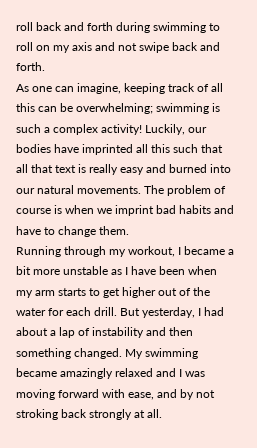roll back and forth during swimming to roll on my axis and not swipe back and forth.
As one can imagine, keeping track of all this can be overwhelming; swimming is such a complex activity! Luckily, our bodies have imprinted all this such that all that text is really easy and burned into our natural movements. The problem of course is when we imprint bad habits and have to change them.
Running through my workout, I became a bit more unstable as I have been when my arm starts to get higher out of the water for each drill. But yesterday, I had about a lap of instability and then something changed. My swimming became amazingly relaxed and I was moving forward with ease, and by not stroking back strongly at all.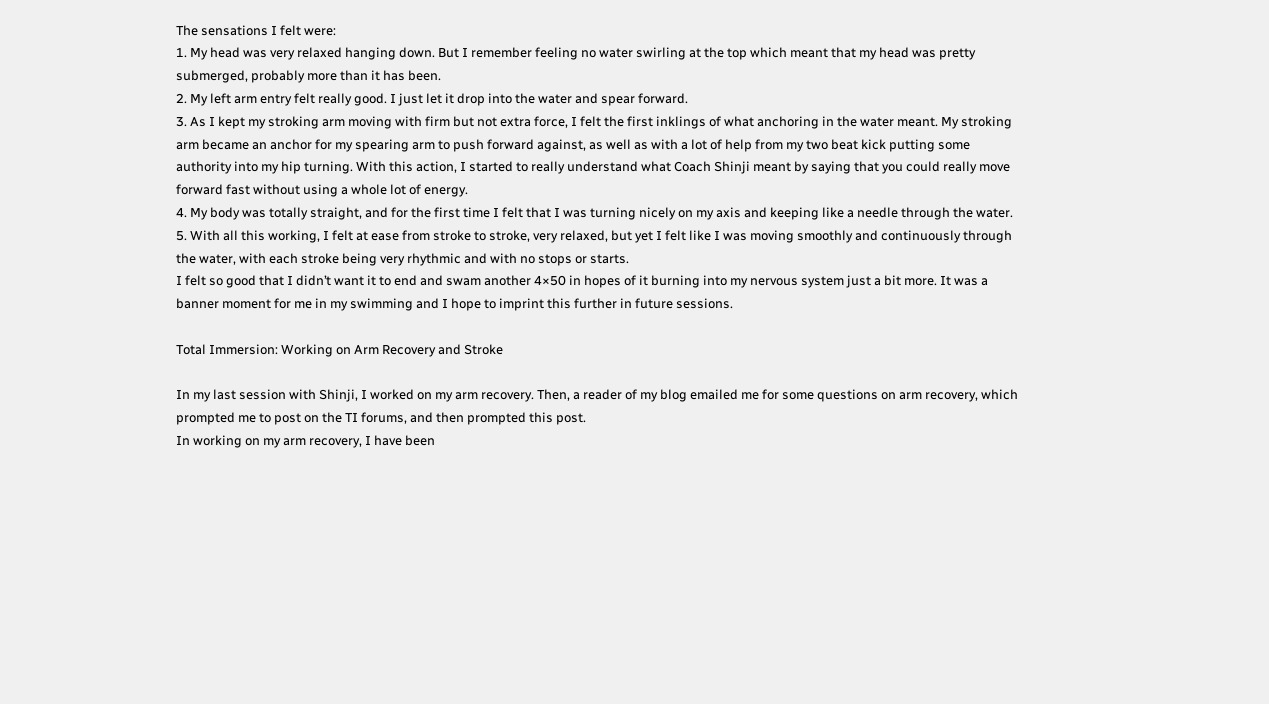The sensations I felt were:
1. My head was very relaxed hanging down. But I remember feeling no water swirling at the top which meant that my head was pretty submerged, probably more than it has been.
2. My left arm entry felt really good. I just let it drop into the water and spear forward.
3. As I kept my stroking arm moving with firm but not extra force, I felt the first inklings of what anchoring in the water meant. My stroking arm became an anchor for my spearing arm to push forward against, as well as with a lot of help from my two beat kick putting some authority into my hip turning. With this action, I started to really understand what Coach Shinji meant by saying that you could really move forward fast without using a whole lot of energy.
4. My body was totally straight, and for the first time I felt that I was turning nicely on my axis and keeping like a needle through the water.
5. With all this working, I felt at ease from stroke to stroke, very relaxed, but yet I felt like I was moving smoothly and continuously through the water, with each stroke being very rhythmic and with no stops or starts.
I felt so good that I didn’t want it to end and swam another 4×50 in hopes of it burning into my nervous system just a bit more. It was a banner moment for me in my swimming and I hope to imprint this further in future sessions.

Total Immersion: Working on Arm Recovery and Stroke

In my last session with Shinji, I worked on my arm recovery. Then, a reader of my blog emailed me for some questions on arm recovery, which prompted me to post on the TI forums, and then prompted this post.
In working on my arm recovery, I have been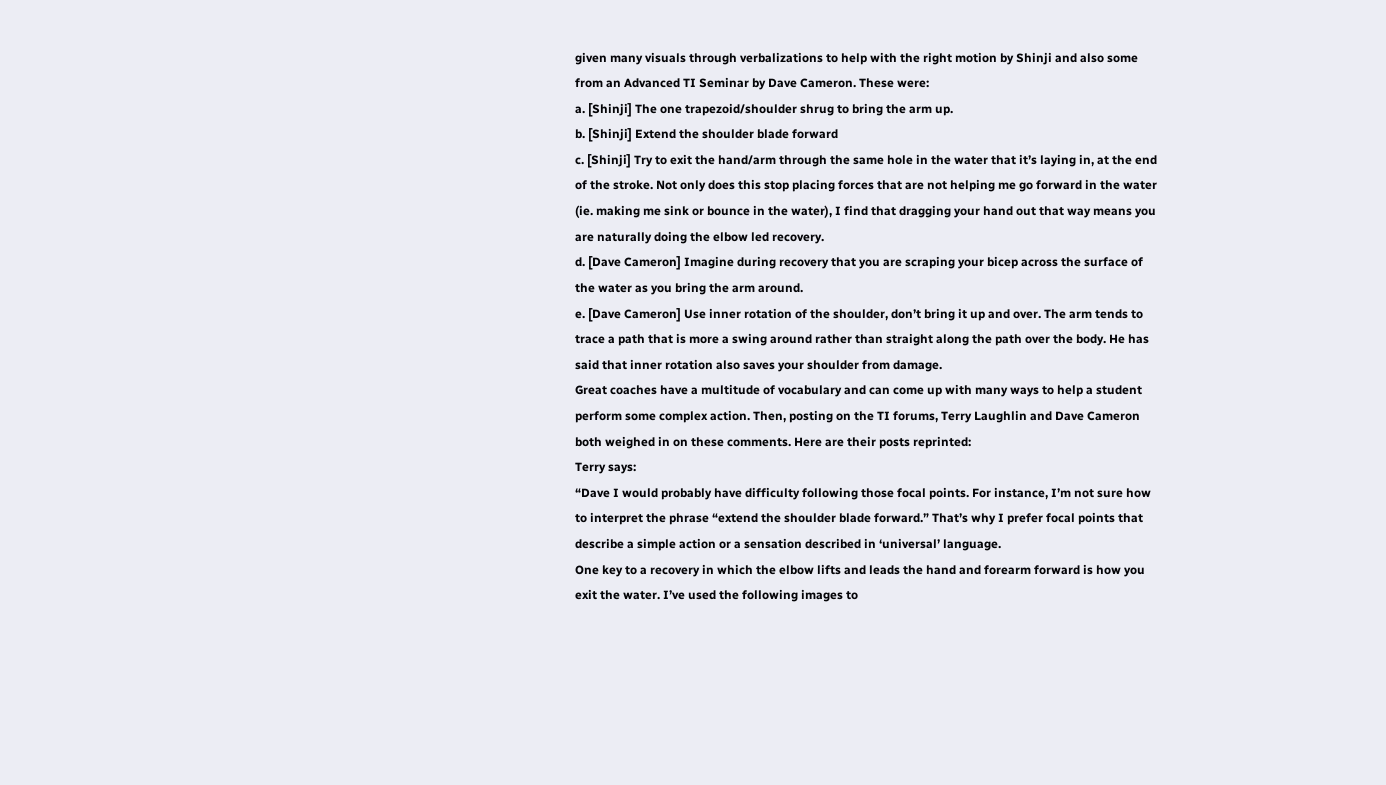given many visuals through verbalizations to help with the right motion by Shinji and also some from an Advanced TI Seminar by Dave Cameron. These were:
a. [Shinji] The one trapezoid/shoulder shrug to bring the arm up.
b. [Shinji] Extend the shoulder blade forward
c. [Shinji] Try to exit the hand/arm through the same hole in the water that it’s laying in, at the end of the stroke. Not only does this stop placing forces that are not helping me go forward in the water (ie. making me sink or bounce in the water), I find that dragging your hand out that way means you are naturally doing the elbow led recovery.
d. [Dave Cameron] Imagine during recovery that you are scraping your bicep across the surface of the water as you bring the arm around.
e. [Dave Cameron] Use inner rotation of the shoulder, don’t bring it up and over. The arm tends to trace a path that is more a swing around rather than straight along the path over the body. He has said that inner rotation also saves your shoulder from damage.
Great coaches have a multitude of vocabulary and can come up with many ways to help a student perform some complex action. Then, posting on the TI forums, Terry Laughlin and Dave Cameron both weighed in on these comments. Here are their posts reprinted:
Terry says:
“Dave I would probably have difficulty following those focal points. For instance, I’m not sure how to interpret the phrase “extend the shoulder blade forward.” That’s why I prefer focal points that describe a simple action or a sensation described in ‘universal’ language.
One key to a recovery in which the elbow lifts and leads the hand and forearm forward is how you exit the water. I’ve used the following images to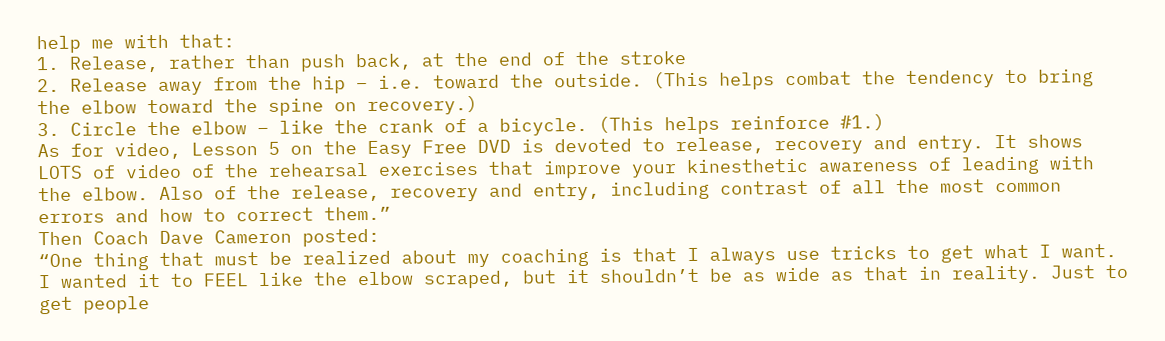help me with that:
1. Release, rather than push back, at the end of the stroke
2. Release away from the hip – i.e. toward the outside. (This helps combat the tendency to bring the elbow toward the spine on recovery.)
3. Circle the elbow – like the crank of a bicycle. (This helps reinforce #1.)
As for video, Lesson 5 on the Easy Free DVD is devoted to release, recovery and entry. It shows LOTS of video of the rehearsal exercises that improve your kinesthetic awareness of leading with the elbow. Also of the release, recovery and entry, including contrast of all the most common errors and how to correct them.”
Then Coach Dave Cameron posted:
“One thing that must be realized about my coaching is that I always use tricks to get what I want. I wanted it to FEEL like the elbow scraped, but it shouldn’t be as wide as that in reality. Just to get people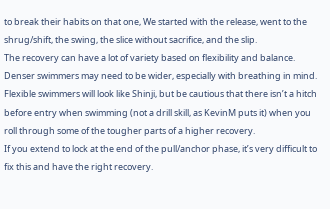to break their habits on that one, We started with the release, went to the shrug/shift, the swing, the slice without sacrifice, and the slip.
The recovery can have a lot of variety based on flexibility and balance.
Denser swimmers may need to be wider, especially with breathing in mind. Flexible swimmers will look like Shinji, but be cautious that there isn’t a hitch before entry when swimming (not a drill skill, as KevinM puts it) when you roll through some of the tougher parts of a higher recovery.
If you extend to lock at the end of the pull/anchor phase, it’s very difficult to fix this and have the right recovery.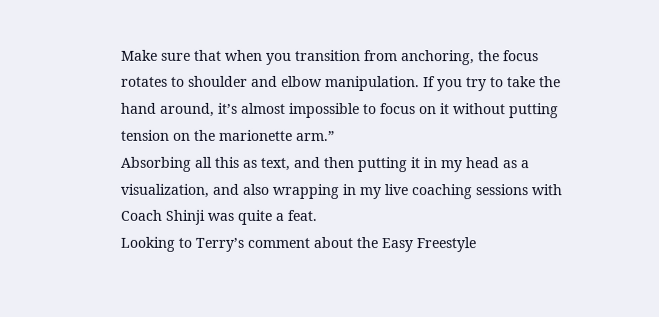Make sure that when you transition from anchoring, the focus rotates to shoulder and elbow manipulation. If you try to take the hand around, it’s almost impossible to focus on it without putting tension on the marionette arm.”
Absorbing all this as text, and then putting it in my head as a visualization, and also wrapping in my live coaching sessions with Coach Shinji was quite a feat.
Looking to Terry’s comment about the Easy Freestyle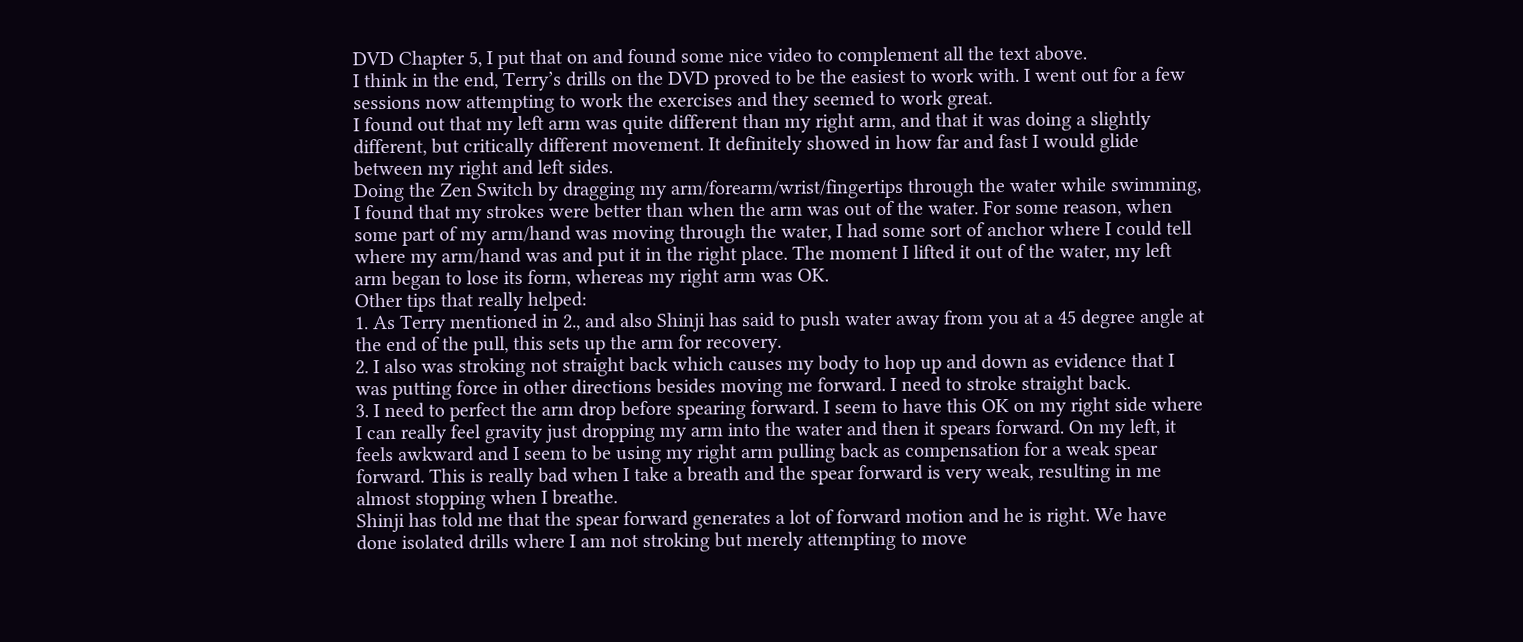DVD Chapter 5, I put that on and found some nice video to complement all the text above.
I think in the end, Terry’s drills on the DVD proved to be the easiest to work with. I went out for a few sessions now attempting to work the exercises and they seemed to work great.
I found out that my left arm was quite different than my right arm, and that it was doing a slightly different, but critically different movement. It definitely showed in how far and fast I would glide between my right and left sides.
Doing the Zen Switch by dragging my arm/forearm/wrist/fingertips through the water while swimming, I found that my strokes were better than when the arm was out of the water. For some reason, when some part of my arm/hand was moving through the water, I had some sort of anchor where I could tell where my arm/hand was and put it in the right place. The moment I lifted it out of the water, my left arm began to lose its form, whereas my right arm was OK.
Other tips that really helped:
1. As Terry mentioned in 2., and also Shinji has said to push water away from you at a 45 degree angle at the end of the pull, this sets up the arm for recovery.
2. I also was stroking not straight back which causes my body to hop up and down as evidence that I was putting force in other directions besides moving me forward. I need to stroke straight back.
3. I need to perfect the arm drop before spearing forward. I seem to have this OK on my right side where I can really feel gravity just dropping my arm into the water and then it spears forward. On my left, it feels awkward and I seem to be using my right arm pulling back as compensation for a weak spear forward. This is really bad when I take a breath and the spear forward is very weak, resulting in me almost stopping when I breathe.
Shinji has told me that the spear forward generates a lot of forward motion and he is right. We have done isolated drills where I am not stroking but merely attempting to move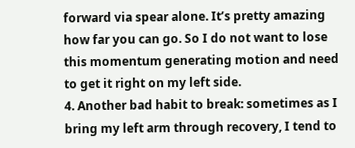forward via spear alone. It’s pretty amazing how far you can go. So I do not want to lose this momentum generating motion and need to get it right on my left side.
4. Another bad habit to break: sometimes as I bring my left arm through recovery, I tend to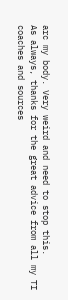arc my body. Very weird and need to stop this.
As always, thanks for the great advice from all my TI coaches and sources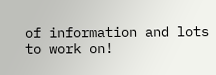of information and lots to work on!